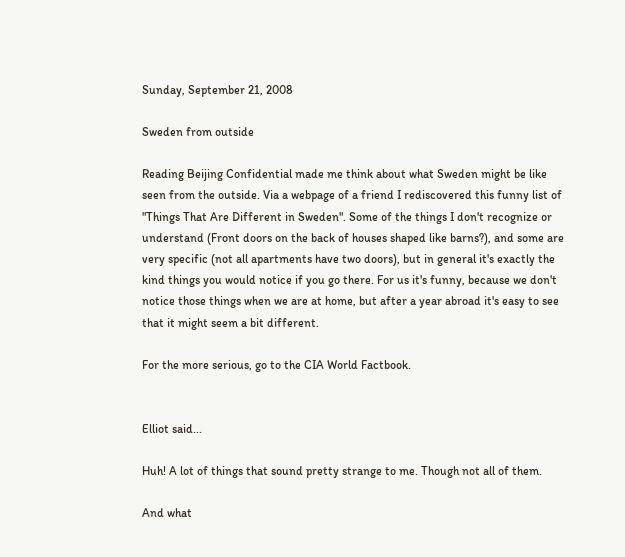Sunday, September 21, 2008

Sweden from outside

Reading Beijing Confidential made me think about what Sweden might be like seen from the outside. Via a webpage of a friend I rediscovered this funny list of "Things That Are Different in Sweden". Some of the things I don't recognize or understand (Front doors on the back of houses shaped like barns?), and some are very specific (not all apartments have two doors), but in general it's exactly the kind things you would notice if you go there. For us it's funny, because we don't notice those things when we are at home, but after a year abroad it's easy to see that it might seem a bit different.

For the more serious, go to the CIA World Factbook.


Elliot said...

Huh! A lot of things that sound pretty strange to me. Though not all of them.

And what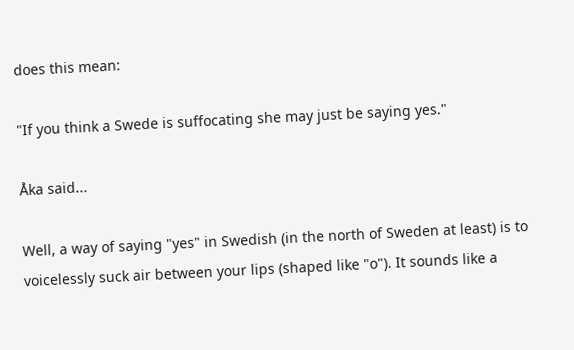does this mean:

"If you think a Swede is suffocating she may just be saying yes."

Åka said...

Well, a way of saying "yes" in Swedish (in the north of Sweden at least) is to voicelessly suck air between your lips (shaped like "o"). It sounds like a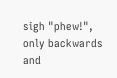sigh "phew!", only backwards and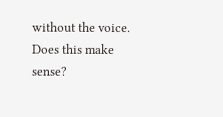without the voice. Does this make sense?